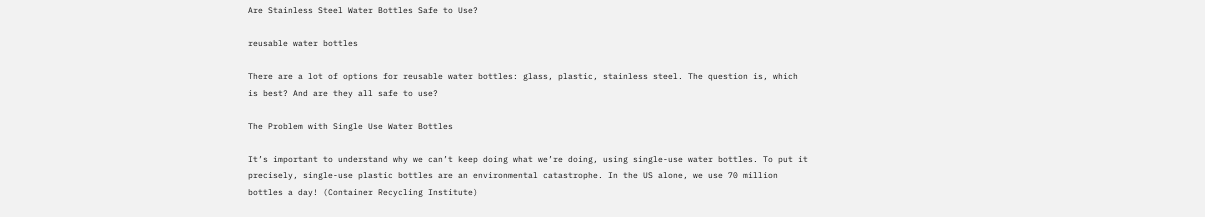Are Stainless Steel Water Bottles Safe to Use?

reusable water bottles

There are a lot of options for reusable water bottles: glass, plastic, stainless steel. The question is, which is best? And are they all safe to use?

The Problem with Single Use Water Bottles

It’s important to understand why we can’t keep doing what we’re doing, using single-use water bottles. To put it precisely, single-use plastic bottles are an environmental catastrophe. In the US alone, we use 70 million bottles a day! (Container Recycling Institute)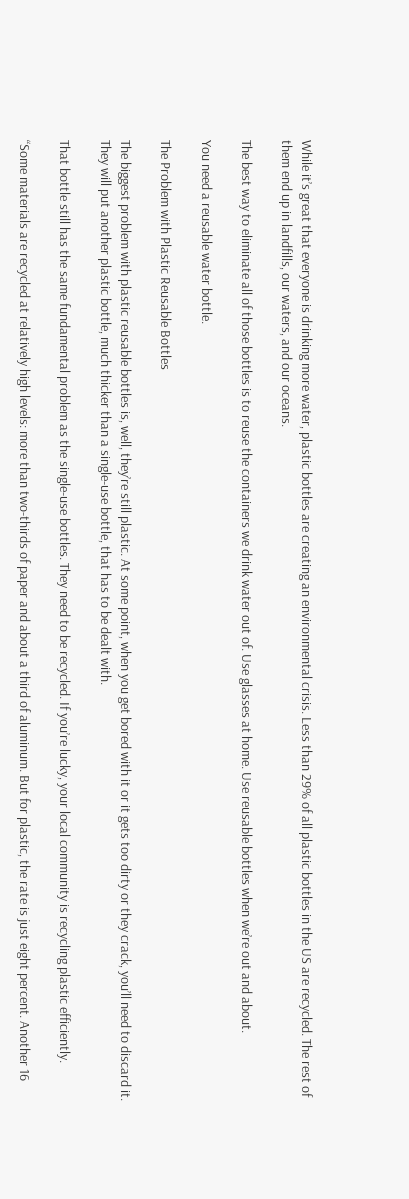While it’s great that everyone is drinking more water, plastic bottles are creating an environmental crisis. Less than 29% of all plastic bottles in the US are recycled. The rest of them end up in landfills, our waters, and our oceans.

The best way to eliminate all of those bottles is to reuse the containers we drink water out of. Use glasses at home. Use reusable bottles when we’re out and about.

You need a reusable water bottle.

The Problem with Plastic Reusable Bottles

The biggest problem with plastic reusable bottles is, well, they’re still plastic. At some point, when you get bored with it or it gets too dirty or they crack, you’ll need to discard it. They will put another plastic bottle, much thicker than a single-use bottle, that has to be dealt with.

That bottle still has the same fundamental problem as the single-use bottles. They need to be recycled. If you’re lucky, your local community is recycling plastic efficiently.

“Some materials are recycled at relatively high levels: more than two-thirds of paper and about a third of aluminum. But for plastic, the rate is just eight percent. Another 16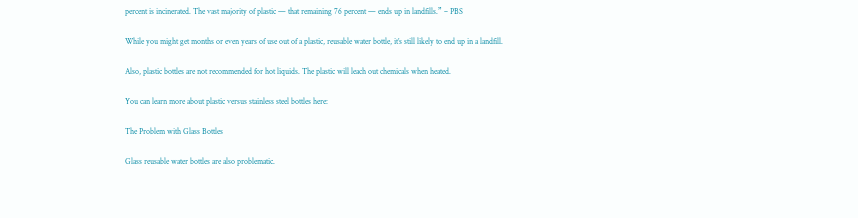percent is incinerated. The vast majority of plastic — that remaining 76 percent — ends up in landfills.” – PBS

While you might get months or even years of use out of a plastic, reusable water bottle, it’s still likely to end up in a landfill.

Also, plastic bottles are not recommended for hot liquids. The plastic will leach out chemicals when heated.

You can learn more about plastic versus stainless steel bottles here:

The Problem with Glass Bottles

Glass reusable water bottles are also problematic.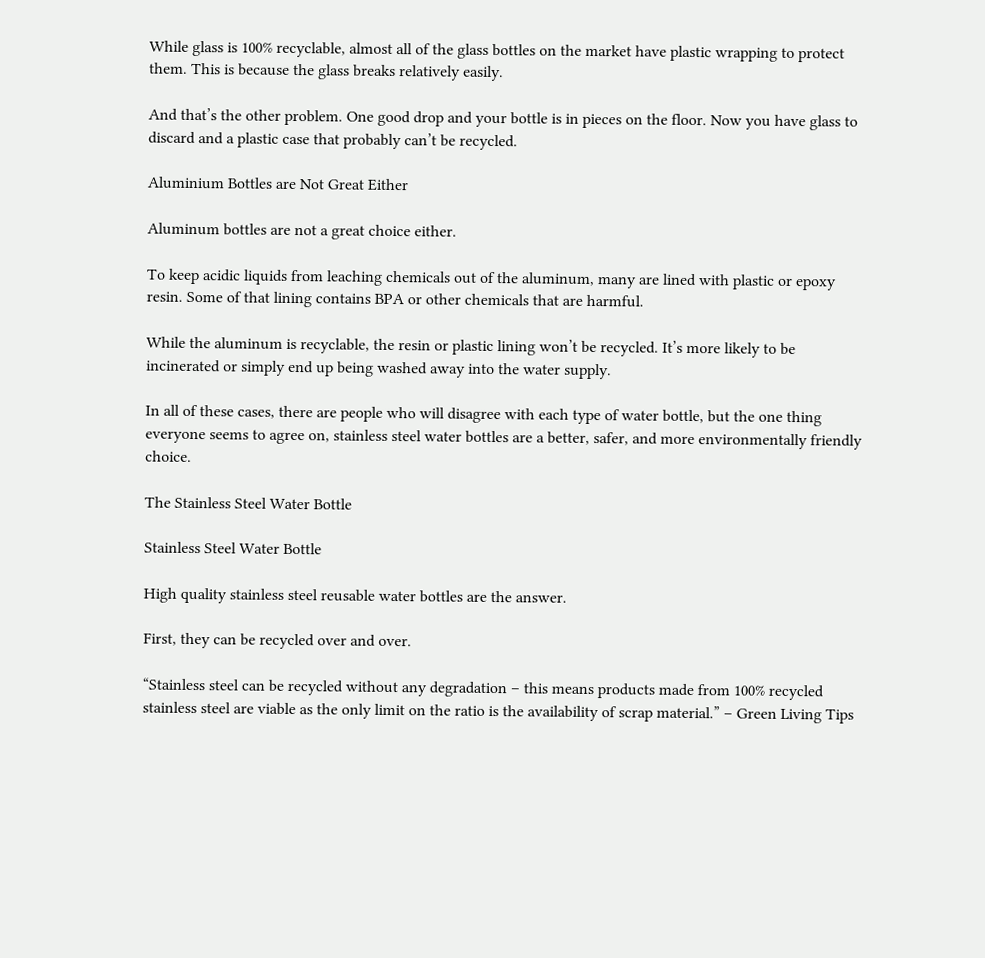While glass is 100% recyclable, almost all of the glass bottles on the market have plastic wrapping to protect them. This is because the glass breaks relatively easily.

And that’s the other problem. One good drop and your bottle is in pieces on the floor. Now you have glass to discard and a plastic case that probably can’t be recycled.

Aluminium Bottles are Not Great Either

Aluminum bottles are not a great choice either.

To keep acidic liquids from leaching chemicals out of the aluminum, many are lined with plastic or epoxy resin. Some of that lining contains BPA or other chemicals that are harmful.

While the aluminum is recyclable, the resin or plastic lining won’t be recycled. It’s more likely to be incinerated or simply end up being washed away into the water supply.

In all of these cases, there are people who will disagree with each type of water bottle, but the one thing everyone seems to agree on, stainless steel water bottles are a better, safer, and more environmentally friendly choice.

The Stainless Steel Water Bottle

Stainless Steel Water Bottle

High quality stainless steel reusable water bottles are the answer.

First, they can be recycled over and over.

“Stainless steel can be recycled without any degradation – this means products made from 100% recycled stainless steel are viable as the only limit on the ratio is the availability of scrap material.” – Green Living Tips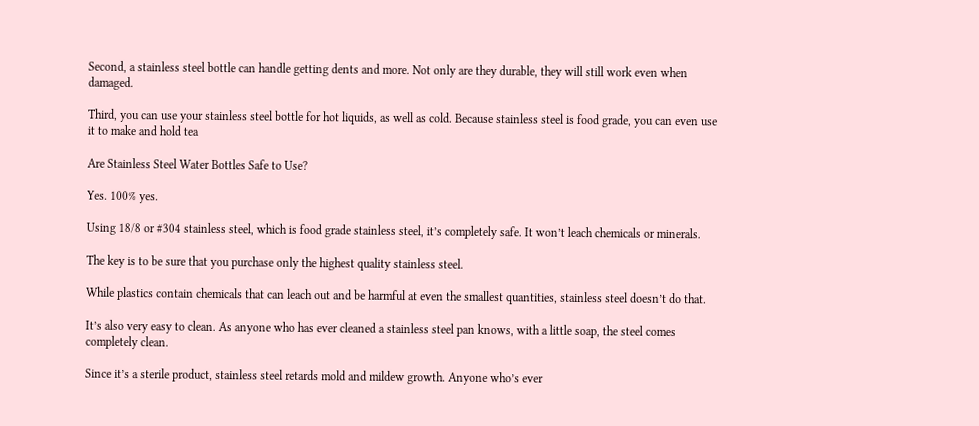Second, a stainless steel bottle can handle getting dents and more. Not only are they durable, they will still work even when damaged.

Third, you can use your stainless steel bottle for hot liquids, as well as cold. Because stainless steel is food grade, you can even use it to make and hold tea

Are Stainless Steel Water Bottles Safe to Use?

Yes. 100% yes.

Using 18/8 or #304 stainless steel, which is food grade stainless steel, it’s completely safe. It won’t leach chemicals or minerals.

The key is to be sure that you purchase only the highest quality stainless steel.

While plastics contain chemicals that can leach out and be harmful at even the smallest quantities, stainless steel doesn’t do that.

It’s also very easy to clean. As anyone who has ever cleaned a stainless steel pan knows, with a little soap, the steel comes completely clean.

Since it’s a sterile product, stainless steel retards mold and mildew growth. Anyone who’s ever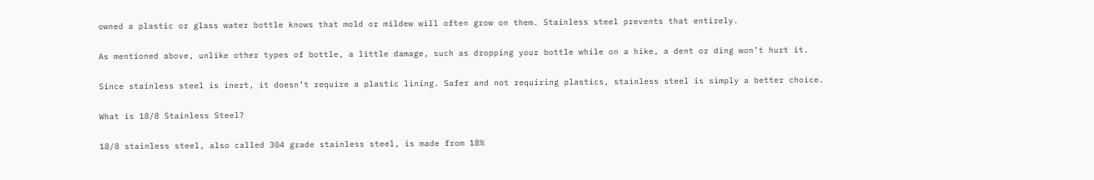owned a plastic or glass water bottle knows that mold or mildew will often grow on them. Stainless steel prevents that entirely.

As mentioned above, unlike other types of bottle, a little damage, such as dropping your bottle while on a hike, a dent or ding won’t hurt it.

Since stainless steel is inert, it doesn’t require a plastic lining. Safer and not requiring plastics, stainless steel is simply a better choice.

What is 18/8 Stainless Steel?

18/8 stainless steel, also called 304 grade stainless steel, is made from 18%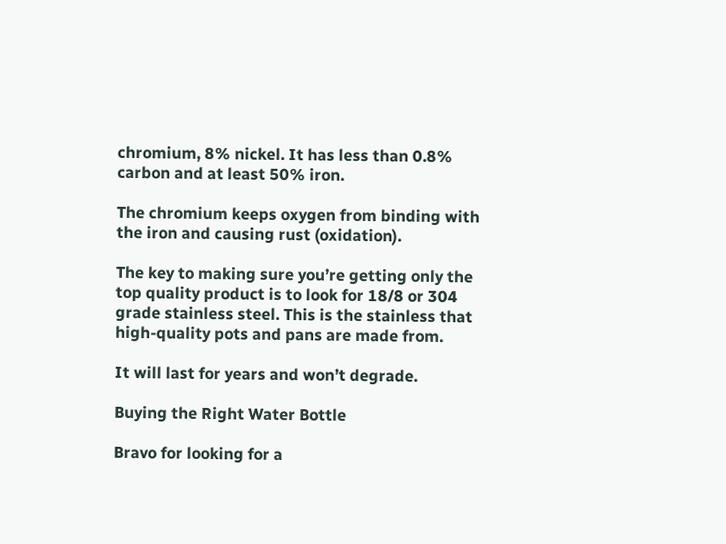chromium, 8% nickel. It has less than 0.8% carbon and at least 50% iron.

The chromium keeps oxygen from binding with the iron and causing rust (oxidation).

The key to making sure you’re getting only the top quality product is to look for 18/8 or 304 grade stainless steel. This is the stainless that high-quality pots and pans are made from.

It will last for years and won’t degrade.

Buying the Right Water Bottle

Bravo for looking for a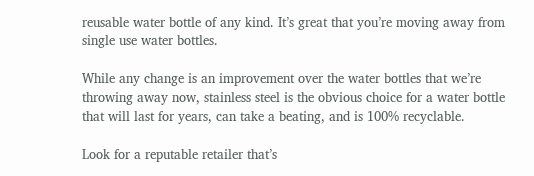reusable water bottle of any kind. It’s great that you’re moving away from single use water bottles.

While any change is an improvement over the water bottles that we’re throwing away now, stainless steel is the obvious choice for a water bottle that will last for years, can take a beating, and is 100% recyclable.

Look for a reputable retailer that’s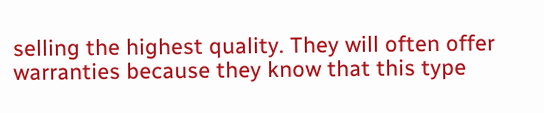selling the highest quality. They will often offer warranties because they know that this type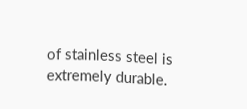of stainless steel is extremely durable.